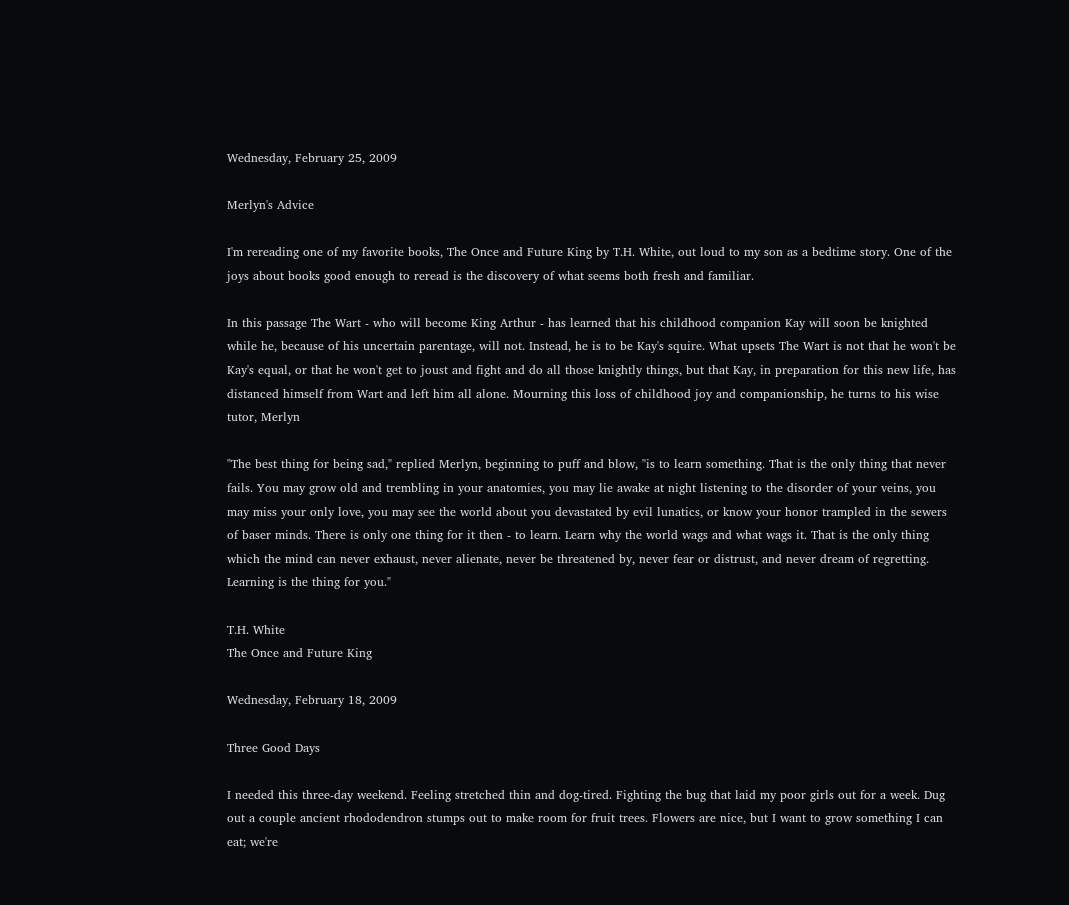Wednesday, February 25, 2009

Merlyn's Advice

I'm rereading one of my favorite books, The Once and Future King by T.H. White, out loud to my son as a bedtime story. One of the joys about books good enough to reread is the discovery of what seems both fresh and familiar.

In this passage The Wart - who will become King Arthur - has learned that his childhood companion Kay will soon be knighted while he, because of his uncertain parentage, will not. Instead, he is to be Kay's squire. What upsets The Wart is not that he won't be Kay's equal, or that he won't get to joust and fight and do all those knightly things, but that Kay, in preparation for this new life, has distanced himself from Wart and left him all alone. Mourning this loss of childhood joy and companionship, he turns to his wise tutor, Merlyn

"The best thing for being sad," replied Merlyn, beginning to puff and blow, "is to learn something. That is the only thing that never fails. You may grow old and trembling in your anatomies, you may lie awake at night listening to the disorder of your veins, you may miss your only love, you may see the world about you devastated by evil lunatics, or know your honor trampled in the sewers of baser minds. There is only one thing for it then - to learn. Learn why the world wags and what wags it. That is the only thing which the mind can never exhaust, never alienate, never be threatened by, never fear or distrust, and never dream of regretting. Learning is the thing for you."

T.H. White
The Once and Future King

Wednesday, February 18, 2009

Three Good Days

I needed this three-day weekend. Feeling stretched thin and dog-tired. Fighting the bug that laid my poor girls out for a week. Dug out a couple ancient rhododendron stumps out to make room for fruit trees. Flowers are nice, but I want to grow something I can eat; we're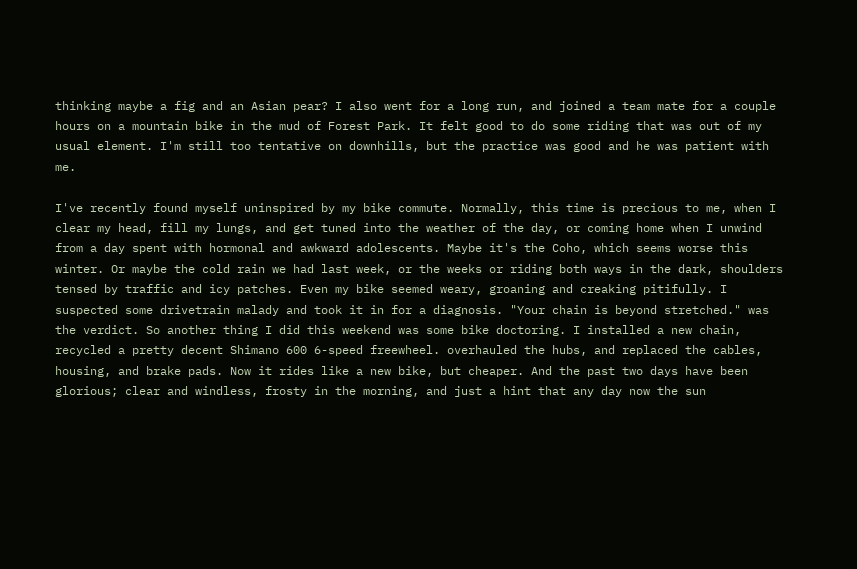thinking maybe a fig and an Asian pear? I also went for a long run, and joined a team mate for a couple hours on a mountain bike in the mud of Forest Park. It felt good to do some riding that was out of my usual element. I'm still too tentative on downhills, but the practice was good and he was patient with me.

I've recently found myself uninspired by my bike commute. Normally, this time is precious to me, when I clear my head, fill my lungs, and get tuned into the weather of the day, or coming home when I unwind from a day spent with hormonal and awkward adolescents. Maybe it's the Coho, which seems worse this winter. Or maybe the cold rain we had last week, or the weeks or riding both ways in the dark, shoulders tensed by traffic and icy patches. Even my bike seemed weary, groaning and creaking pitifully. I suspected some drivetrain malady and took it in for a diagnosis. "Your chain is beyond stretched." was the verdict. So another thing I did this weekend was some bike doctoring. I installed a new chain, recycled a pretty decent Shimano 600 6-speed freewheel. overhauled the hubs, and replaced the cables, housing, and brake pads. Now it rides like a new bike, but cheaper. And the past two days have been glorious; clear and windless, frosty in the morning, and just a hint that any day now the sun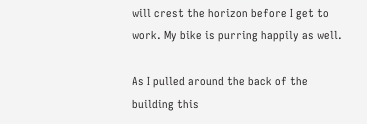will crest the horizon before I get to work. My bike is purring happily as well.

As I pulled around the back of the building this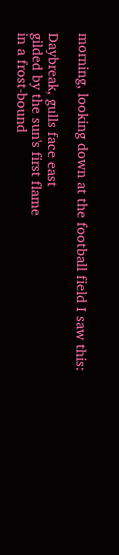morning, looking down at the football field I saw this:

Daybreak, gulls face east
gilded by the sun's first flame
in a frost-bound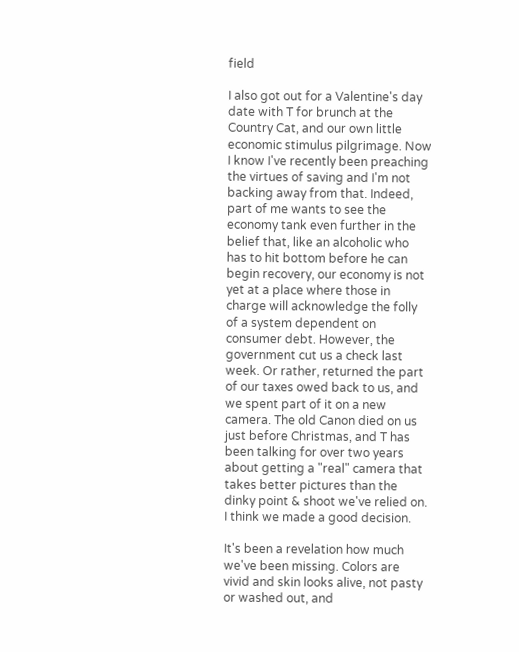field

I also got out for a Valentine's day date with T for brunch at the Country Cat, and our own little economic stimulus pilgrimage. Now I know I've recently been preaching the virtues of saving and I'm not backing away from that. Indeed, part of me wants to see the economy tank even further in the belief that, like an alcoholic who has to hit bottom before he can begin recovery, our economy is not yet at a place where those in charge will acknowledge the folly of a system dependent on consumer debt. However, the government cut us a check last week. Or rather, returned the part of our taxes owed back to us, and we spent part of it on a new camera. The old Canon died on us just before Christmas, and T has been talking for over two years about getting a "real" camera that takes better pictures than the dinky point & shoot we've relied on. I think we made a good decision.

It's been a revelation how much we've been missing. Colors are vivid and skin looks alive, not pasty or washed out, and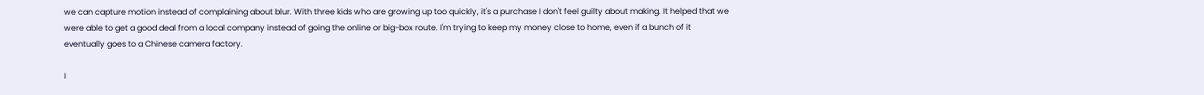we can capture motion instead of complaining about blur. With three kids who are growing up too quickly, it's a purchase I don't feel guilty about making. It helped that we were able to get a good deal from a local company instead of going the online or big-box route. I'm trying to keep my money close to home, even if a bunch of it eventually goes to a Chinese camera factory.

I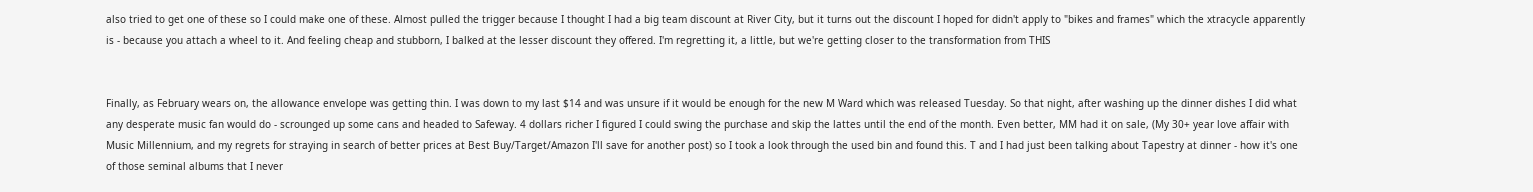also tried to get one of these so I could make one of these. Almost pulled the trigger because I thought I had a big team discount at River City, but it turns out the discount I hoped for didn't apply to "bikes and frames" which the xtracycle apparently is - because you attach a wheel to it. And feeling cheap and stubborn, I balked at the lesser discount they offered. I'm regretting it, a little, but we're getting closer to the transformation from THIS


Finally, as February wears on, the allowance envelope was getting thin. I was down to my last $14 and was unsure if it would be enough for the new M Ward which was released Tuesday. So that night, after washing up the dinner dishes I did what any desperate music fan would do - scrounged up some cans and headed to Safeway. 4 dollars richer I figured I could swing the purchase and skip the lattes until the end of the month. Even better, MM had it on sale, (My 30+ year love affair with Music Millennium, and my regrets for straying in search of better prices at Best Buy/Target/Amazon I'll save for another post) so I took a look through the used bin and found this. T and I had just been talking about Tapestry at dinner - how it's one of those seminal albums that I never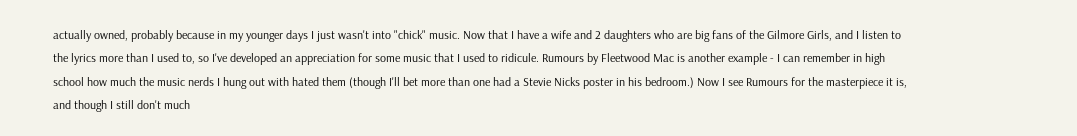actually owned, probably because in my younger days I just wasn't into "chick" music. Now that I have a wife and 2 daughters who are big fans of the Gilmore Girls, and I listen to the lyrics more than I used to, so I've developed an appreciation for some music that I used to ridicule. Rumours by Fleetwood Mac is another example - I can remember in high school how much the music nerds I hung out with hated them (though I'll bet more than one had a Stevie Nicks poster in his bedroom.) Now I see Rumours for the masterpiece it is, and though I still don't much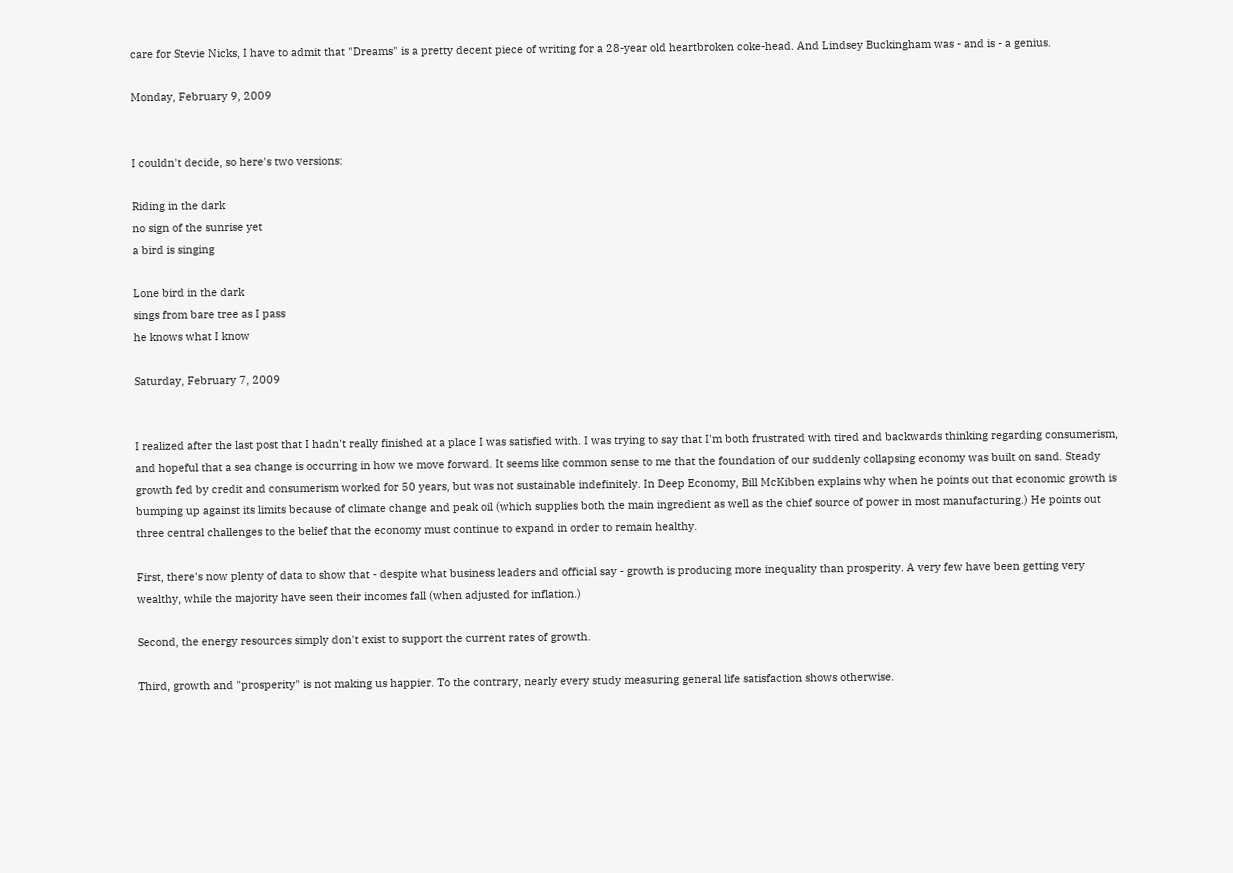care for Stevie Nicks, I have to admit that "Dreams" is a pretty decent piece of writing for a 28-year old heartbroken coke-head. And Lindsey Buckingham was - and is - a genius.

Monday, February 9, 2009


I couldn't decide, so here's two versions:

Riding in the dark
no sign of the sunrise yet
a bird is singing

Lone bird in the dark
sings from bare tree as I pass
he knows what I know

Saturday, February 7, 2009


I realized after the last post that I hadn't really finished at a place I was satisfied with. I was trying to say that I'm both frustrated with tired and backwards thinking regarding consumerism, and hopeful that a sea change is occurring in how we move forward. It seems like common sense to me that the foundation of our suddenly collapsing economy was built on sand. Steady growth fed by credit and consumerism worked for 50 years, but was not sustainable indefinitely. In Deep Economy, Bill McKibben explains why when he points out that economic growth is bumping up against its limits because of climate change and peak oil (which supplies both the main ingredient as well as the chief source of power in most manufacturing.) He points out three central challenges to the belief that the economy must continue to expand in order to remain healthy.

First, there's now plenty of data to show that - despite what business leaders and official say - growth is producing more inequality than prosperity. A very few have been getting very wealthy, while the majority have seen their incomes fall (when adjusted for inflation.)

Second, the energy resources simply don't exist to support the current rates of growth.

Third, growth and "prosperity" is not making us happier. To the contrary, nearly every study measuring general life satisfaction shows otherwise.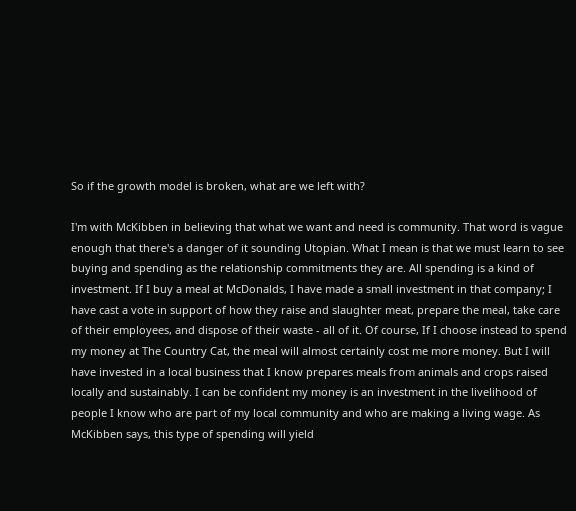So if the growth model is broken, what are we left with?

I'm with McKibben in believing that what we want and need is community. That word is vague enough that there's a danger of it sounding Utopian. What I mean is that we must learn to see buying and spending as the relationship commitments they are. All spending is a kind of investment. If I buy a meal at McDonalds, I have made a small investment in that company; I have cast a vote in support of how they raise and slaughter meat, prepare the meal, take care of their employees, and dispose of their waste - all of it. Of course, If I choose instead to spend my money at The Country Cat, the meal will almost certainly cost me more money. But I will have invested in a local business that I know prepares meals from animals and crops raised locally and sustainably. I can be confident my money is an investment in the livelihood of people I know who are part of my local community and who are making a living wage. As McKibben says, this type of spending will yield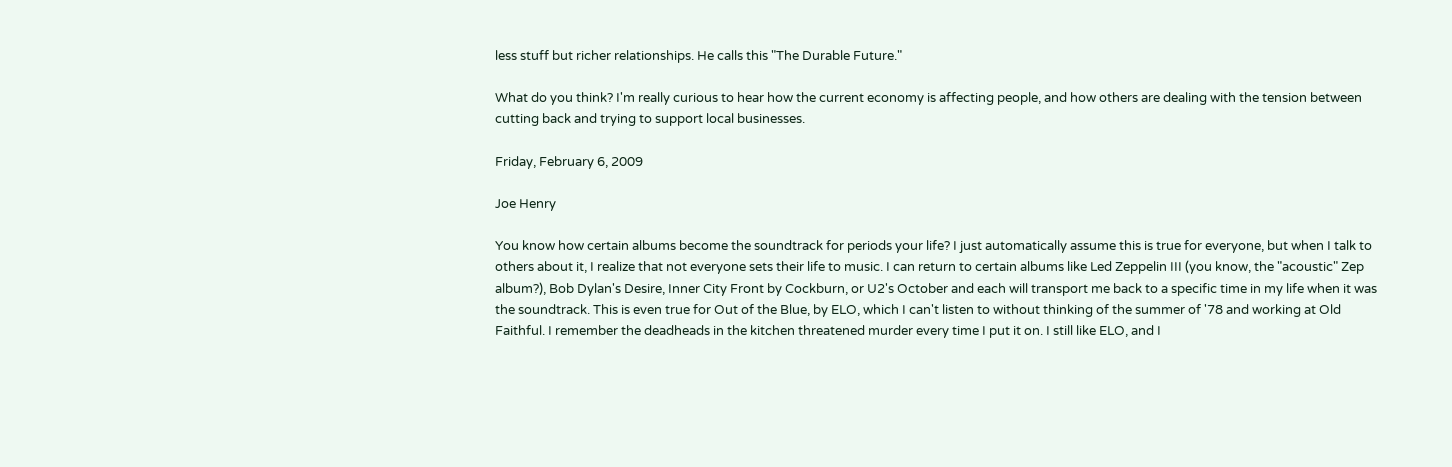less stuff but richer relationships. He calls this "The Durable Future."

What do you think? I'm really curious to hear how the current economy is affecting people, and how others are dealing with the tension between cutting back and trying to support local businesses.

Friday, February 6, 2009

Joe Henry

You know how certain albums become the soundtrack for periods your life? I just automatically assume this is true for everyone, but when I talk to others about it, I realize that not everyone sets their life to music. I can return to certain albums like Led Zeppelin III (you know, the "acoustic" Zep album?), Bob Dylan's Desire, Inner City Front by Cockburn, or U2's October and each will transport me back to a specific time in my life when it was the soundtrack. This is even true for Out of the Blue, by ELO, which I can't listen to without thinking of the summer of '78 and working at Old Faithful. I remember the deadheads in the kitchen threatened murder every time I put it on. I still like ELO, and I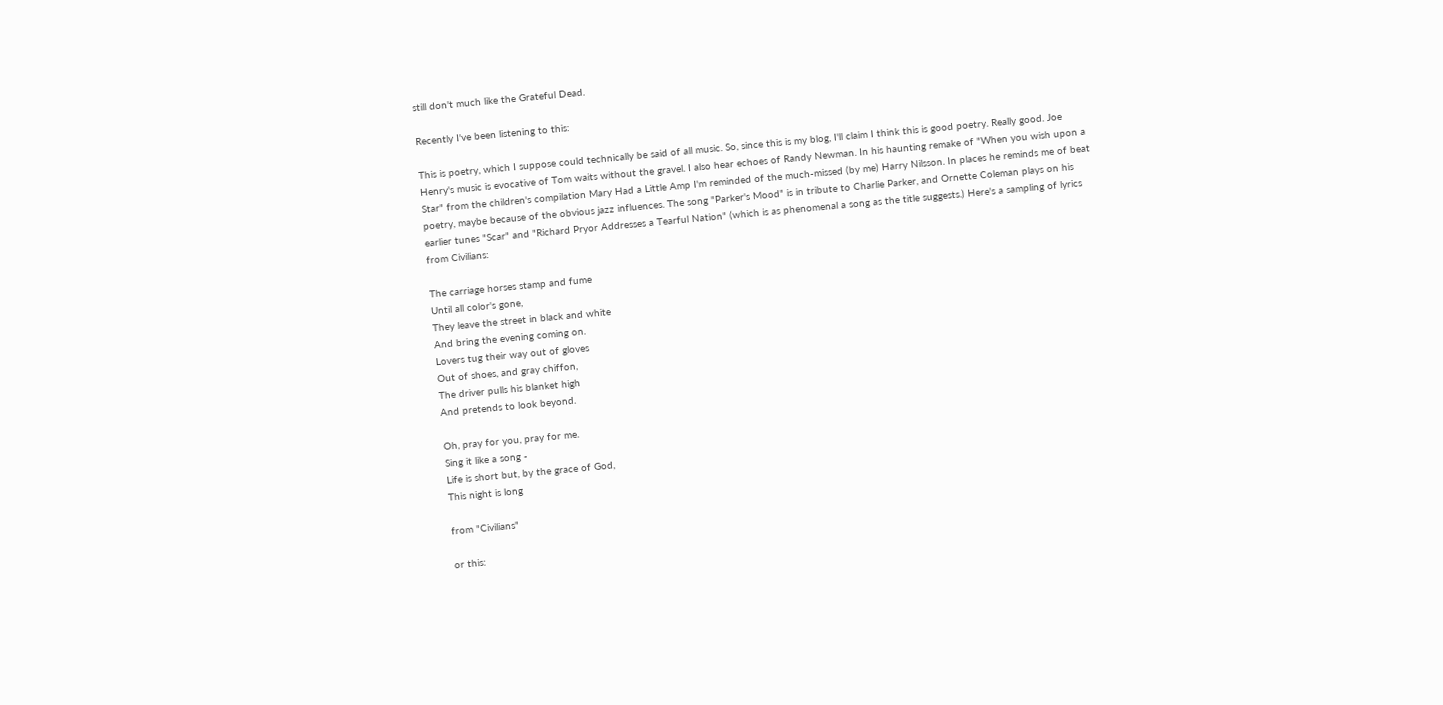still don't much like the Grateful Dead.

Recently I've been listening to this:

This is poetry, which I suppose could technically be said of all music. So, since this is my blog, I'll claim I think this is good poetry. Really good. Joe Henry's music is evocative of Tom waits without the gravel. I also hear echoes of Randy Newman. In his haunting remake of "When you wish upon a Star" from the children's compilation Mary Had a Little Amp I'm reminded of the much-missed (by me) Harry Nilsson. In places he reminds me of beat poetry, maybe because of the obvious jazz influences. The song "Parker's Mood" is in tribute to Charlie Parker, and Ornette Coleman plays on his earlier tunes "Scar" and "Richard Pryor Addresses a Tearful Nation" (which is as phenomenal a song as the title suggests.) Here's a sampling of lyrics from Civilians:

The carriage horses stamp and fume
Until all color's gone,
They leave the street in black and white
And bring the evening coming on.
Lovers tug their way out of gloves
Out of shoes, and gray chiffon,
The driver pulls his blanket high
And pretends to look beyond.

Oh, pray for you, pray for me.
Sing it like a song -
Life is short but, by the grace of God,
This night is long

from "Civilians"

or this: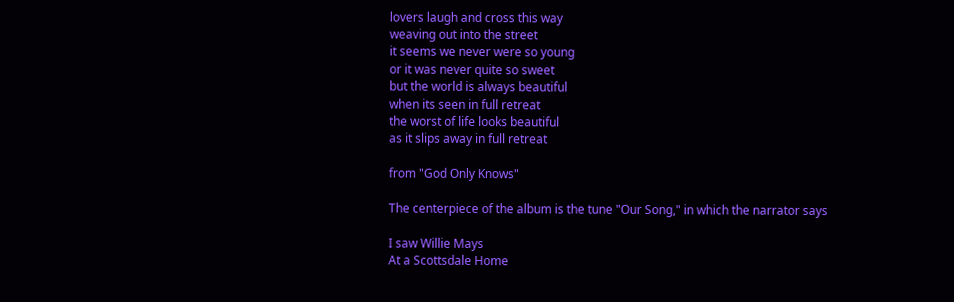lovers laugh and cross this way
weaving out into the street
it seems we never were so young
or it was never quite so sweet
but the world is always beautiful
when its seen in full retreat
the worst of life looks beautiful
as it slips away in full retreat

from "God Only Knows"

The centerpiece of the album is the tune "Our Song," in which the narrator says

I saw Willie Mays
At a Scottsdale Home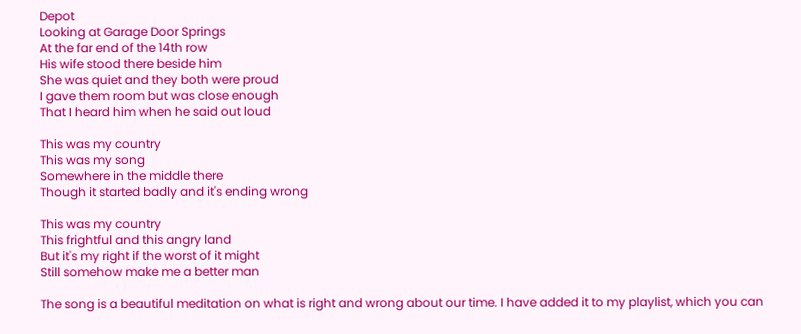Depot
Looking at Garage Door Springs
At the far end of the 14th row
His wife stood there beside him
She was quiet and they both were proud
I gave them room but was close enough
That I heard him when he said out loud

This was my country
This was my song
Somewhere in the middle there
Though it started badly and it's ending wrong

This was my country
This frightful and this angry land
But it's my right if the worst of it might
Still somehow make me a better man

The song is a beautiful meditation on what is right and wrong about our time. I have added it to my playlist, which you can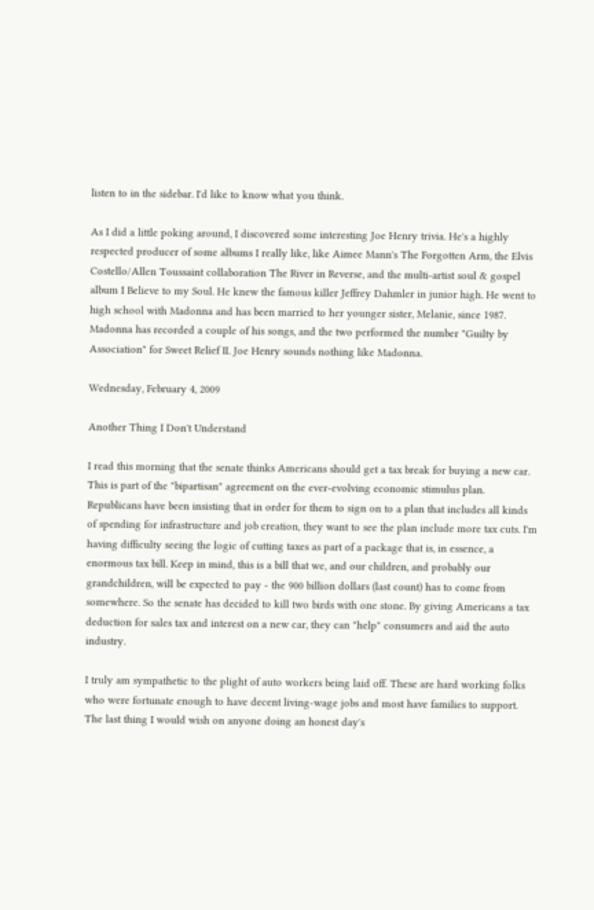listen to in the sidebar. I'd like to know what you think.

As I did a little poking around, I discovered some interesting Joe Henry trivia. He's a highly respected producer of some albums I really like, like Aimee Mann's The Forgotten Arm, the Elvis Costello/Allen Toussaint collaboration The River in Reverse, and the multi-artist soul & gospel album I Believe to my Soul. He knew the famous killer Jeffrey Dahmler in junior high. He went to high school with Madonna and has been married to her younger sister, Melanie, since 1987. Madonna has recorded a couple of his songs, and the two performed the number "Guilty by Association" for Sweet Relief II. Joe Henry sounds nothing like Madonna.

Wednesday, February 4, 2009

Another Thing I Don't Understand

I read this morning that the senate thinks Americans should get a tax break for buying a new car. This is part of the "bipartisan" agreement on the ever-evolving economic stimulus plan. Republicans have been insisting that in order for them to sign on to a plan that includes all kinds of spending for infrastructure and job creation, they want to see the plan include more tax cuts. I'm having difficulty seeing the logic of cutting taxes as part of a package that is, in essence, a enormous tax bill. Keep in mind, this is a bill that we, and our children, and probably our grandchildren, will be expected to pay - the 900 billion dollars (last count) has to come from somewhere. So the senate has decided to kill two birds with one stone. By giving Americans a tax deduction for sales tax and interest on a new car, they can "help" consumers and aid the auto industry.

I truly am sympathetic to the plight of auto workers being laid off. These are hard working folks who were fortunate enough to have decent living-wage jobs and most have families to support. The last thing I would wish on anyone doing an honest day's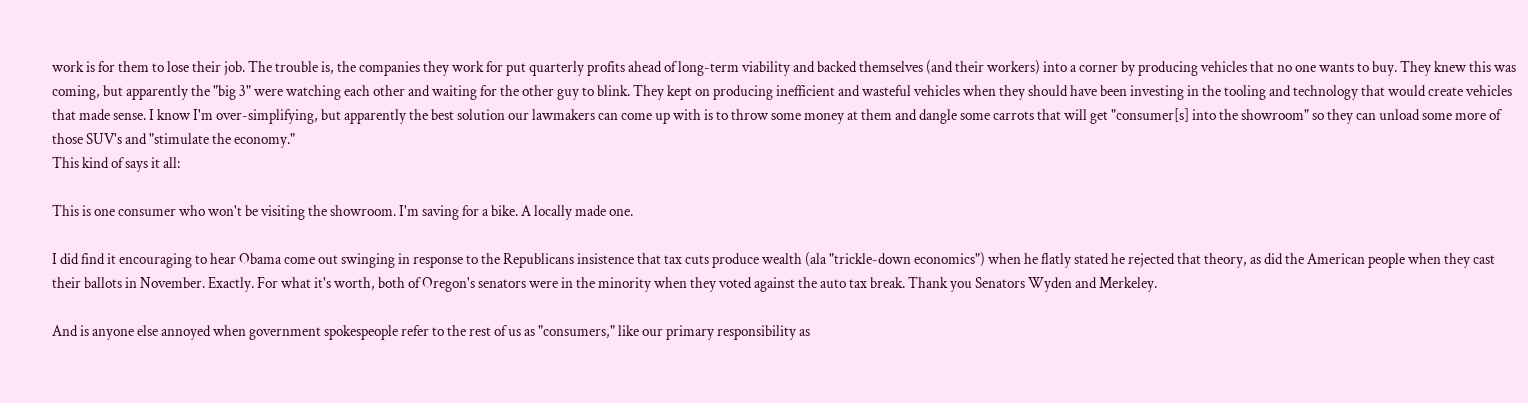work is for them to lose their job. The trouble is, the companies they work for put quarterly profits ahead of long-term viability and backed themselves (and their workers) into a corner by producing vehicles that no one wants to buy. They knew this was coming, but apparently the "big 3" were watching each other and waiting for the other guy to blink. They kept on producing inefficient and wasteful vehicles when they should have been investing in the tooling and technology that would create vehicles that made sense. I know I'm over-simplifying, but apparently the best solution our lawmakers can come up with is to throw some money at them and dangle some carrots that will get "consumer[s] into the showroom" so they can unload some more of those SUV's and "stimulate the economy."
This kind of says it all:

This is one consumer who won't be visiting the showroom. I'm saving for a bike. A locally made one.

I did find it encouraging to hear Obama come out swinging in response to the Republicans insistence that tax cuts produce wealth (ala "trickle-down economics") when he flatly stated he rejected that theory, as did the American people when they cast their ballots in November. Exactly. For what it's worth, both of Oregon's senators were in the minority when they voted against the auto tax break. Thank you Senators Wyden and Merkeley.

And is anyone else annoyed when government spokespeople refer to the rest of us as "consumers," like our primary responsibility as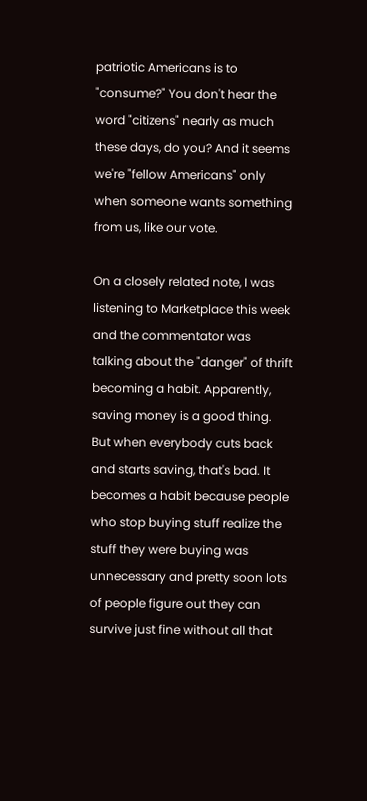patriotic Americans is to "consume?" You don't hear the word "citizens" nearly as much these days, do you? And it seems we're "fellow Americans" only when someone wants something from us, like our vote.

On a closely related note, I was listening to Marketplace this week and the commentator was talking about the "danger" of thrift becoming a habit. Apparently, saving money is a good thing. But when everybody cuts back and starts saving, that's bad. It becomes a habit because people who stop buying stuff realize the stuff they were buying was unnecessary and pretty soon lots of people figure out they can survive just fine without all that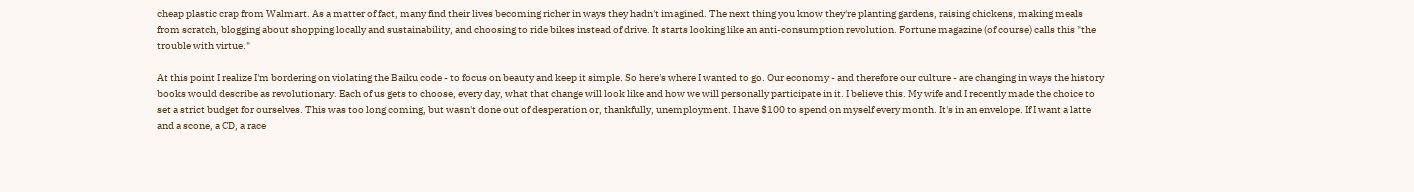cheap plastic crap from Walmart. As a matter of fact, many find their lives becoming richer in ways they hadn't imagined. The next thing you know they're planting gardens, raising chickens, making meals from scratch, blogging about shopping locally and sustainability, and choosing to ride bikes instead of drive. It starts looking like an anti-consumption revolution. Fortune magazine (of course) calls this "the trouble with virtue."

At this point I realize I'm bordering on violating the Baiku code - to focus on beauty and keep it simple. So here's where I wanted to go. Our economy - and therefore our culture - are changing in ways the history books would describe as revolutionary. Each of us gets to choose, every day, what that change will look like and how we will personally participate in it. I believe this. My wife and I recently made the choice to set a strict budget for ourselves. This was too long coming, but wasn't done out of desperation or, thankfully, unemployment. I have $100 to spend on myself every month. It's in an envelope. If I want a latte and a scone, a CD, a race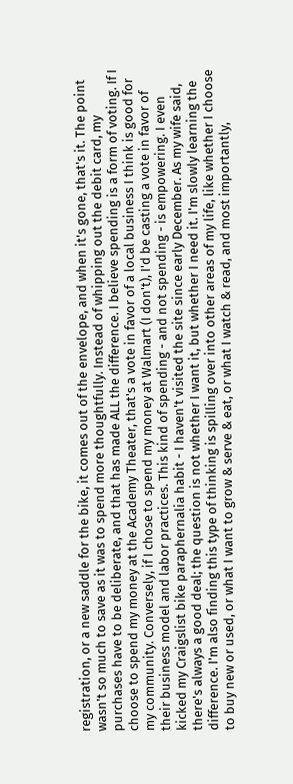registration, or a new saddle for the bike, it comes out of the envelope, and when it's gone, that's it. The point wasn't so much to save as it was to spend more thoughtfully. Instead of whipping out the debit card, my purchases have to be deliberate, and that has made ALL the difference. I believe spending is a form of voting. If I choose to spend my money at the Academy Theater, that's a vote in favor of a local business I think is good for my community. Conversely, if I chose to spend my money at Walmart (I don't), I'd be casting a vote in favor of their business model and labor practices. This kind of spending - and not spending - is empowering. I even kicked my Craigslist bike paraphernalia habit - I haven't visited the site since early December. As my wife said, there's always a good deal; the question is not whether I want it, but whether I need it. I'm slowly learning the difference. I'm also finding this type of thinking is spilling over into other areas of my life, like whether I choose to buy new or used, or what I want to grow & serve & eat, or what I watch & read, and most importantly,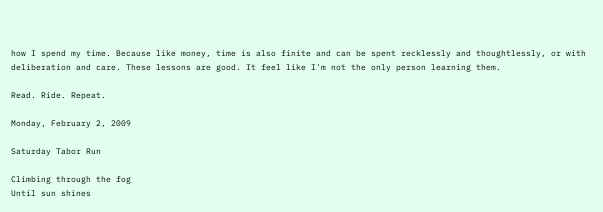how I spend my time. Because like money, time is also finite and can be spent recklessly and thoughtlessly, or with deliberation and care. These lessons are good. It feel like I'm not the only person learning them.

Read. Ride. Repeat.

Monday, February 2, 2009

Saturday Tabor Run

Climbing through the fog
Until sun shines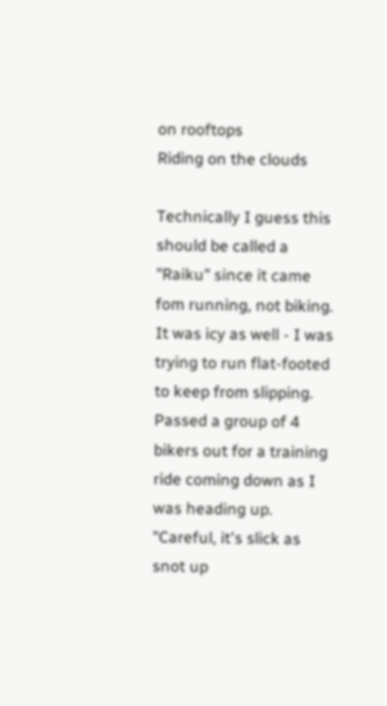on rooftops
Riding on the clouds

Technically I guess this should be called a "Raiku" since it came fom running, not biking. It was icy as well - I was trying to run flat-footed to keep from slipping. Passed a group of 4 bikers out for a training ride coming down as I was heading up. "Careful, it's slick as snot up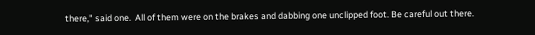there," said one.  All of them were on the brakes and dabbing one unclipped foot. Be careful out there.